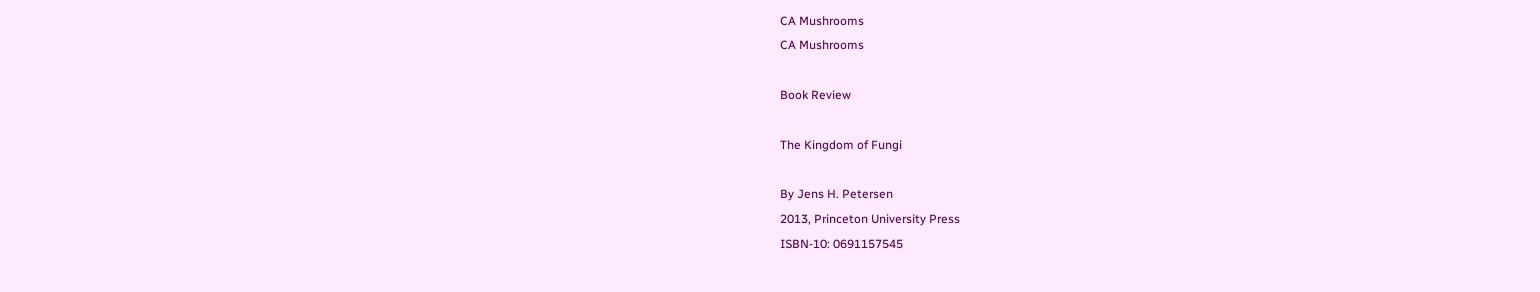CA Mushrooms
CA Mushrooms

Book Review

The Kingdom of Fungi

By Jens H. Petersen
2013, Princeton University Press
ISBN-10: 0691157545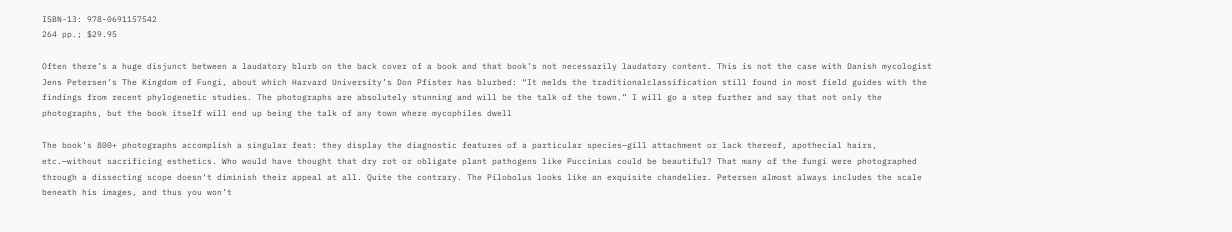ISBN-13: 978-0691157542
264 pp.; $29.95

Often there’s a huge disjunct between a laudatory blurb on the back cover of a book and that book’s not necessarily laudatory content. This is not the case with Danish mycologist Jens Petersen’s The Kingdom of Fungi, about which Harvard University’s Don Pfister has blurbed: “It melds the traditionalclassification still found in most field guides with the findings from recent phylogenetic studies. The photographs are absolutely stunning and will be the talk of the town.” I will go a step further and say that not only the photographs, but the book itself will end up being the talk of any town where mycophiles dwell

The book’s 800+ photographs accomplish a singular feat: they display the diagnostic features of a particular species—gill attachment or lack thereof, apothecial hairs, etc.—without sacrificing esthetics. Who would have thought that dry rot or obligate plant pathogens like Puccinias could be beautiful? That many of the fungi were photographed through a dissecting scope doesn’t diminish their appeal at all. Quite the contrary. The Pilobolus looks like an exquisite chandelier. Petersen almost always includes the scale beneath his images, and thus you won’t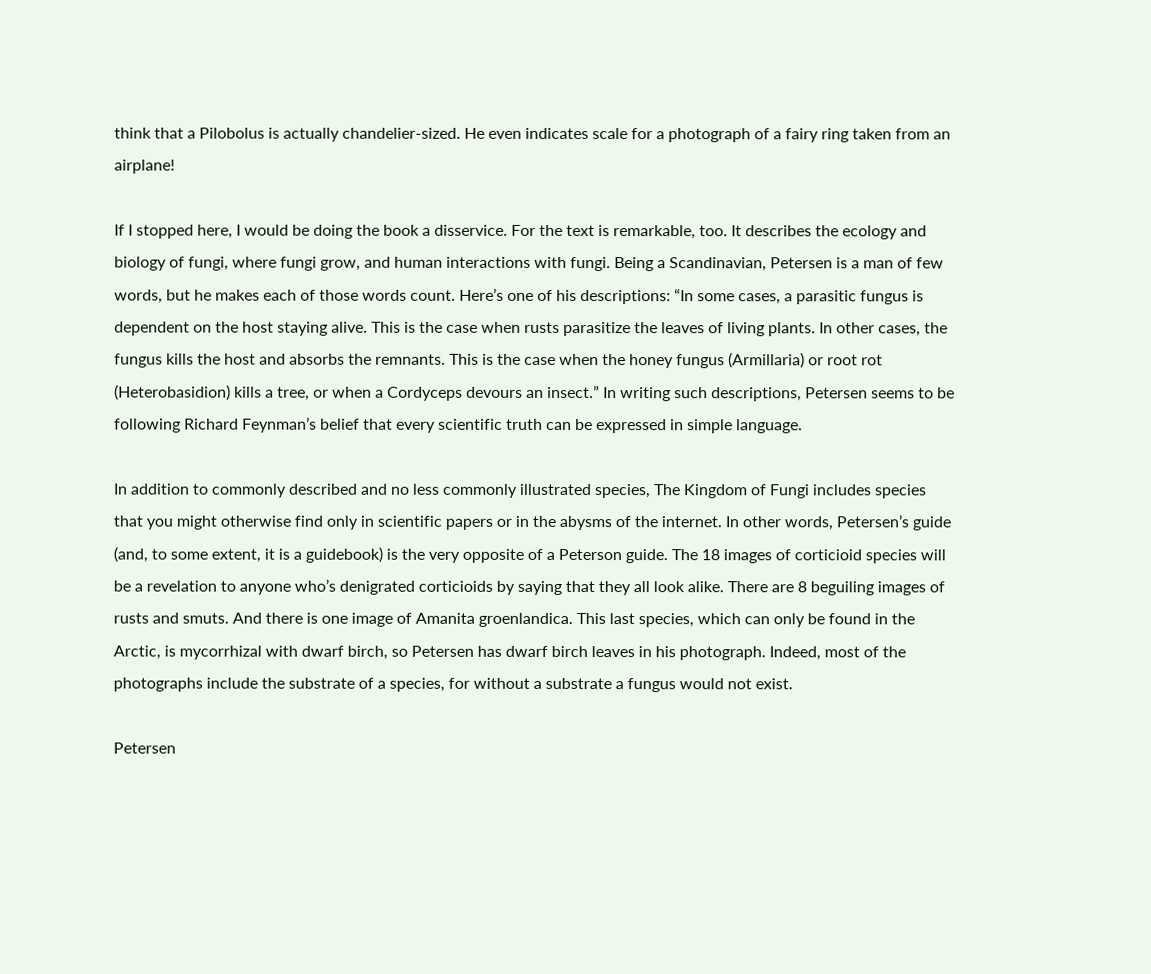think that a Pilobolus is actually chandelier-sized. He even indicates scale for a photograph of a fairy ring taken from an airplane!

If I stopped here, I would be doing the book a disservice. For the text is remarkable, too. It describes the ecology and biology of fungi, where fungi grow, and human interactions with fungi. Being a Scandinavian, Petersen is a man of few words, but he makes each of those words count. Here’s one of his descriptions: “In some cases, a parasitic fungus is dependent on the host staying alive. This is the case when rusts parasitize the leaves of living plants. In other cases, the fungus kills the host and absorbs the remnants. This is the case when the honey fungus (Armillaria) or root rot (Heterobasidion) kills a tree, or when a Cordyceps devours an insect.” In writing such descriptions, Petersen seems to be following Richard Feynman’s belief that every scientific truth can be expressed in simple language.

In addition to commonly described and no less commonly illustrated species, The Kingdom of Fungi includes species that you might otherwise find only in scientific papers or in the abysms of the internet. In other words, Petersen’s guide (and, to some extent, it is a guidebook) is the very opposite of a Peterson guide. The 18 images of corticioid species will be a revelation to anyone who’s denigrated corticioids by saying that they all look alike. There are 8 beguiling images of rusts and smuts. And there is one image of Amanita groenlandica. This last species, which can only be found in the Arctic, is mycorrhizal with dwarf birch, so Petersen has dwarf birch leaves in his photograph. Indeed, most of the photographs include the substrate of a species, for without a substrate a fungus would not exist.

Petersen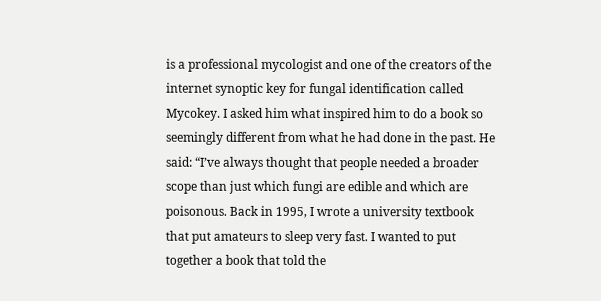is a professional mycologist and one of the creators of the internet synoptic key for fungal identification called Mycokey. I asked him what inspired him to do a book so seemingly different from what he had done in the past. He said: “I’ve always thought that people needed a broader scope than just which fungi are edible and which are poisonous. Back in 1995, I wrote a university textbook that put amateurs to sleep very fast. I wanted to put together a book that told the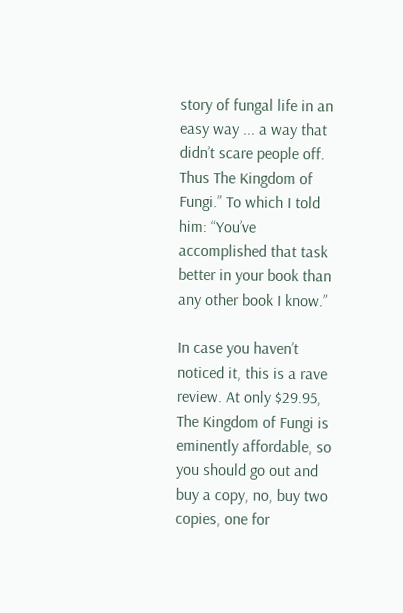story of fungal life in an easy way ... a way that didn’t scare people off. Thus The Kingdom of Fungi.” To which I told him: “You’ve accomplished that task better in your book than any other book I know.”

In case you haven’t noticed it, this is a rave review. At only $29.95, The Kingdom of Fungi is eminently affordable, so you should go out and buy a copy, no, buy two copies, one for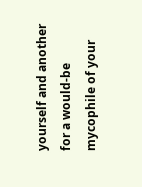yourself and another for a would-be mycophile of your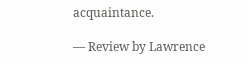acquaintance.

— Review by Lawrence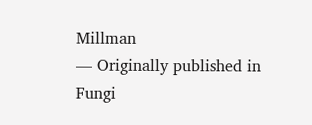Millman
— Originally published in Fungi